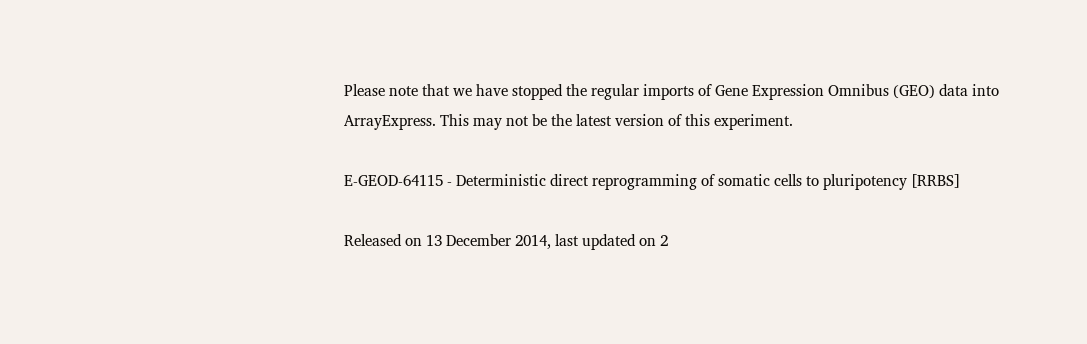Please note that we have stopped the regular imports of Gene Expression Omnibus (GEO) data into ArrayExpress. This may not be the latest version of this experiment.

E-GEOD-64115 - Deterministic direct reprogramming of somatic cells to pluripotency [RRBS]

Released on 13 December 2014, last updated on 2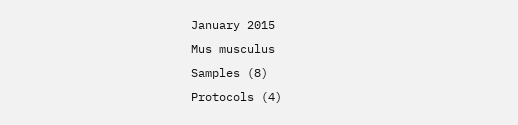January 2015
Mus musculus
Samples (8)
Protocols (4)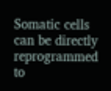Somatic cells can be directly reprogrammed to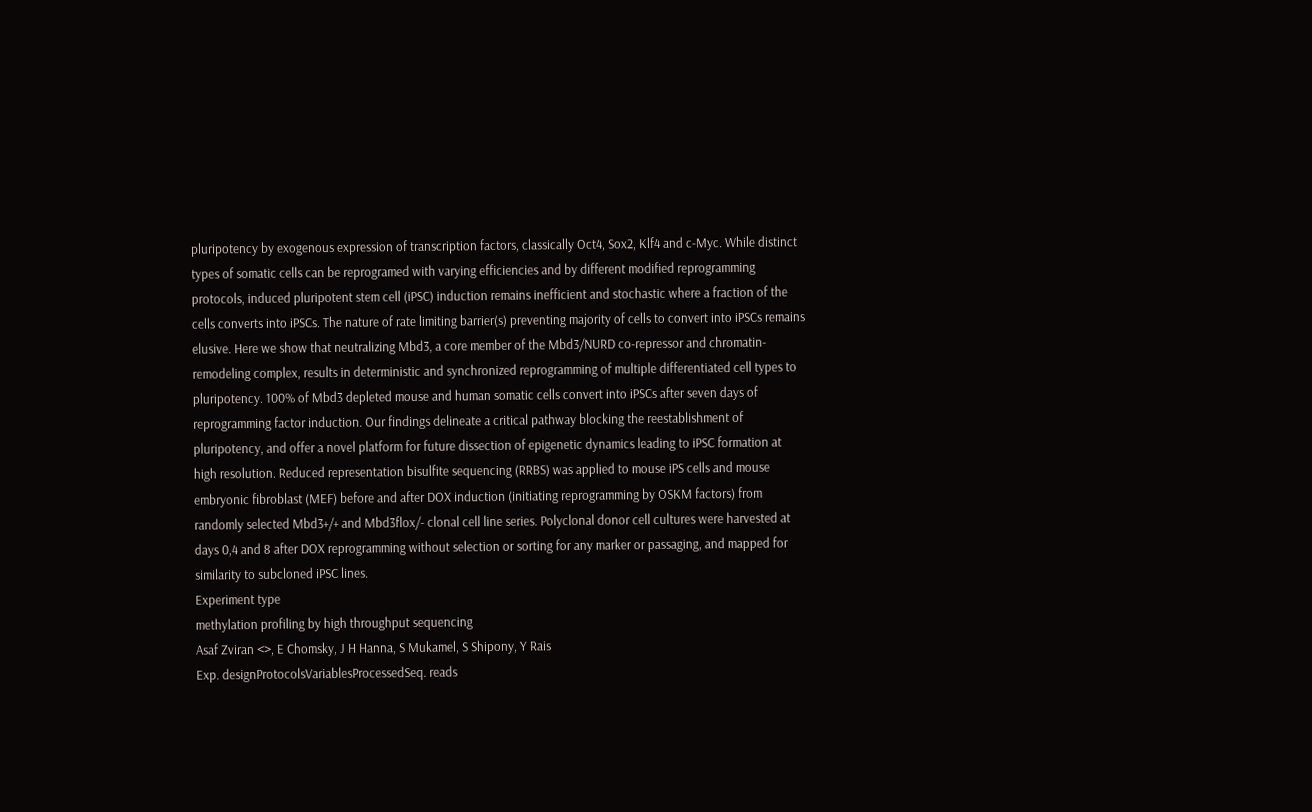pluripotency by exogenous expression of transcription factors, classically Oct4, Sox2, Klf4 and c-Myc. While distinct types of somatic cells can be reprogramed with varying efficiencies and by different modified reprogramming protocols, induced pluripotent stem cell (iPSC) induction remains inefficient and stochastic where a fraction of the cells converts into iPSCs. The nature of rate limiting barrier(s) preventing majority of cells to convert into iPSCs remains elusive. Here we show that neutralizing Mbd3, a core member of the Mbd3/NURD co-repressor and chromatin-remodeling complex, results in deterministic and synchronized reprogramming of multiple differentiated cell types to pluripotency. 100% of Mbd3 depleted mouse and human somatic cells convert into iPSCs after seven days of reprogramming factor induction. Our findings delineate a critical pathway blocking the reestablishment of pluripotency, and offer a novel platform for future dissection of epigenetic dynamics leading to iPSC formation at high resolution. Reduced representation bisulfite sequencing (RRBS) was applied to mouse iPS cells and mouse embryonic fibroblast (MEF) before and after DOX induction (initiating reprogramming by OSKM factors) from randomly selected Mbd3+/+ and Mbd3flox/- clonal cell line series. Polyclonal donor cell cultures were harvested at days 0,4 and 8 after DOX reprogramming without selection or sorting for any marker or passaging, and mapped for similarity to subcloned iPSC lines.
Experiment type
methylation profiling by high throughput sequencing
Asaf Zviran <>, E Chomsky, J H Hanna, S Mukamel, S Shipony, Y Rais
Exp. designProtocolsVariablesProcessedSeq. reads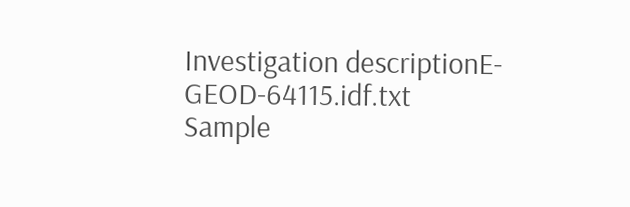Investigation descriptionE-GEOD-64115.idf.txt
Sample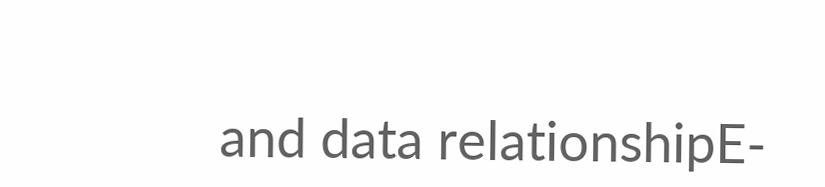and data relationshipE-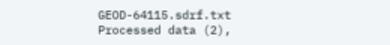GEOD-64115.sdrf.txt
Processed data (2),